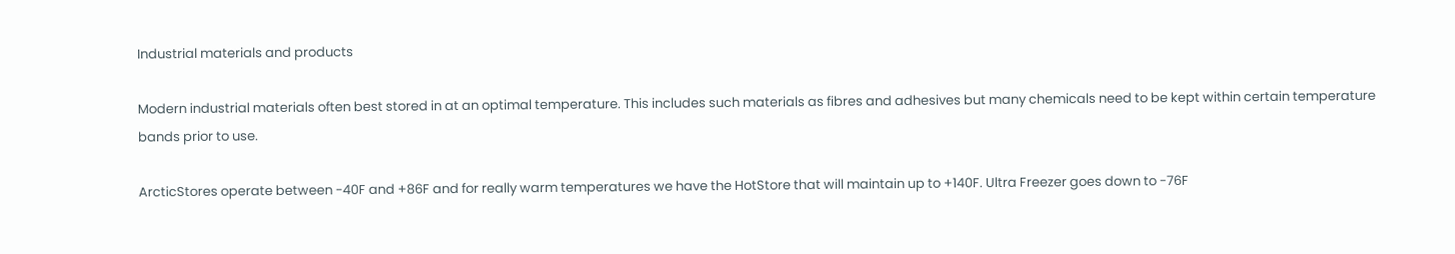Industrial materials and products

Modern industrial materials often best stored in at an optimal temperature. This includes such materials as fibres and adhesives but many chemicals need to be kept within certain temperature bands prior to use.

ArcticStores operate between -40F and +86F and for really warm temperatures we have the HotStore that will maintain up to +140F. Ultra Freezer goes down to -76F